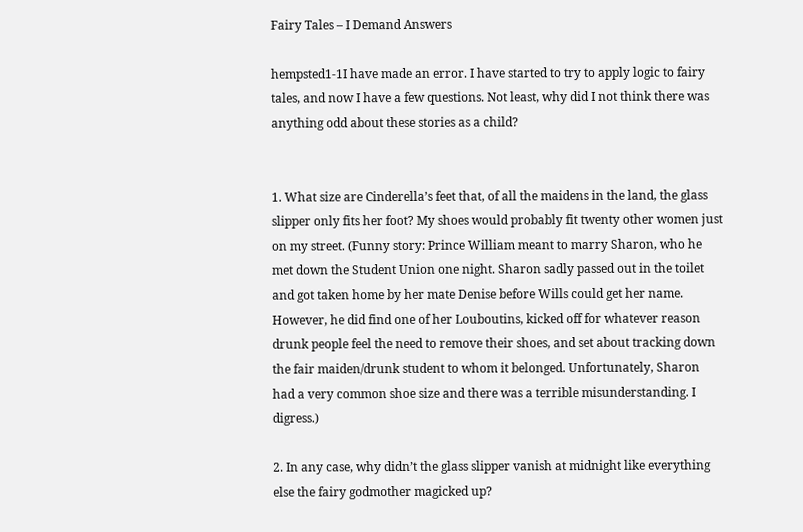Fairy Tales – I Demand Answers

hempsted1-1I have made an error. I have started to try to apply logic to fairy tales, and now I have a few questions. Not least, why did I not think there was anything odd about these stories as a child?


1. What size are Cinderella’s feet that, of all the maidens in the land, the glass slipper only fits her foot? My shoes would probably fit twenty other women just on my street. (Funny story: Prince William meant to marry Sharon, who he met down the Student Union one night. Sharon sadly passed out in the toilet and got taken home by her mate Denise before Wills could get her name. However, he did find one of her Louboutins, kicked off for whatever reason drunk people feel the need to remove their shoes, and set about tracking down the fair maiden/drunk student to whom it belonged. Unfortunately, Sharon had a very common shoe size and there was a terrible misunderstanding. I digress.)

2. In any case, why didn’t the glass slipper vanish at midnight like everything else the fairy godmother magicked up?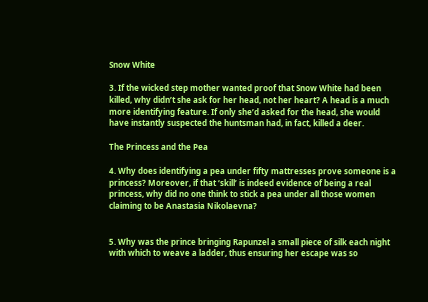Snow White

3. If the wicked step mother wanted proof that Snow White had been killed, why didn’t she ask for her head, not her heart? A head is a much more identifying feature. If only she’d asked for the head, she would have instantly suspected the huntsman had, in fact, killed a deer.

The Princess and the Pea

4. Why does identifying a pea under fifty mattresses prove someone is a princess? Moreover, if that ‘skill’ is indeed evidence of being a real princess, why did no one think to stick a pea under all those women claiming to be Anastasia Nikolaevna?


5. Why was the prince bringing Rapunzel a small piece of silk each night with which to weave a ladder, thus ensuring her escape was so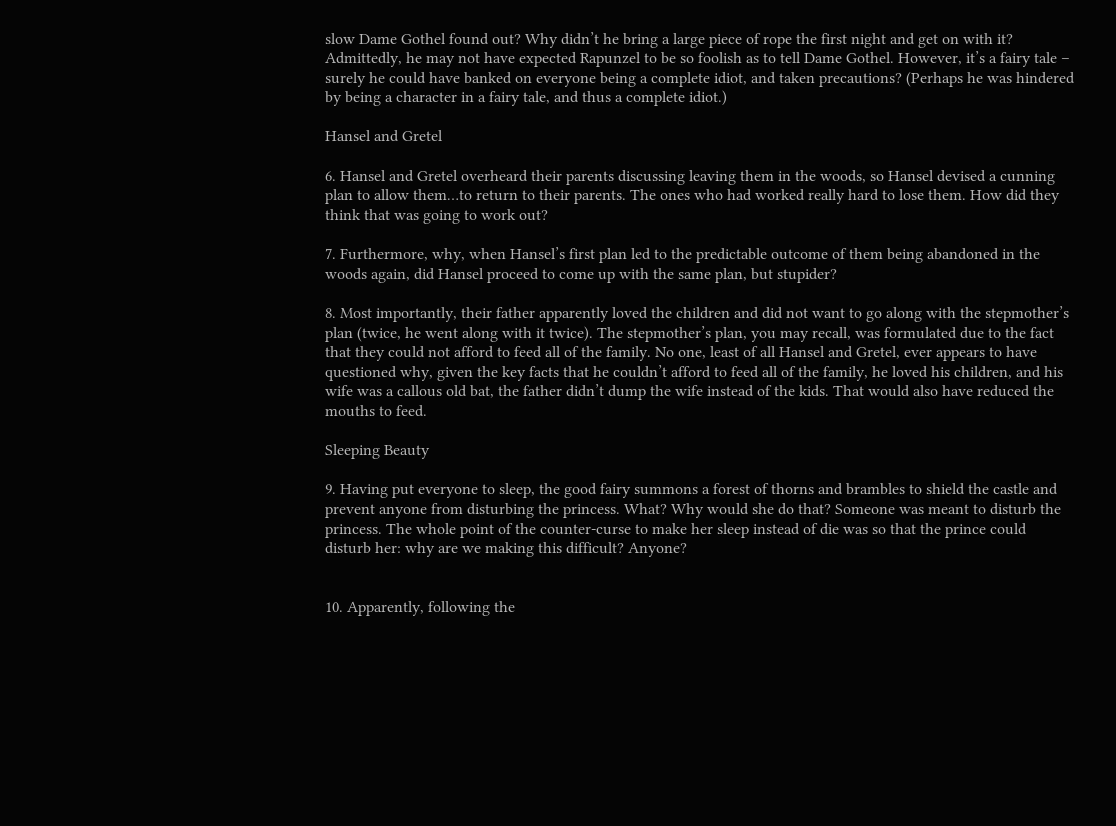slow Dame Gothel found out? Why didn’t he bring a large piece of rope the first night and get on with it? Admittedly, he may not have expected Rapunzel to be so foolish as to tell Dame Gothel. However, it’s a fairy tale – surely he could have banked on everyone being a complete idiot, and taken precautions? (Perhaps he was hindered by being a character in a fairy tale, and thus a complete idiot.)

Hansel and Gretel

6. Hansel and Gretel overheard their parents discussing leaving them in the woods, so Hansel devised a cunning plan to allow them…to return to their parents. The ones who had worked really hard to lose them. How did they think that was going to work out?

7. Furthermore, why, when Hansel’s first plan led to the predictable outcome of them being abandoned in the woods again, did Hansel proceed to come up with the same plan, but stupider?

8. Most importantly, their father apparently loved the children and did not want to go along with the stepmother’s plan (twice, he went along with it twice). The stepmother’s plan, you may recall, was formulated due to the fact that they could not afford to feed all of the family. No one, least of all Hansel and Gretel, ever appears to have questioned why, given the key facts that he couldn’t afford to feed all of the family, he loved his children, and his wife was a callous old bat, the father didn’t dump the wife instead of the kids. That would also have reduced the mouths to feed.

Sleeping Beauty

9. Having put everyone to sleep, the good fairy summons a forest of thorns and brambles to shield the castle and prevent anyone from disturbing the princess. What? Why would she do that? Someone was meant to disturb the princess. The whole point of the counter-curse to make her sleep instead of die was so that the prince could disturb her: why are we making this difficult? Anyone?


10. Apparently, following the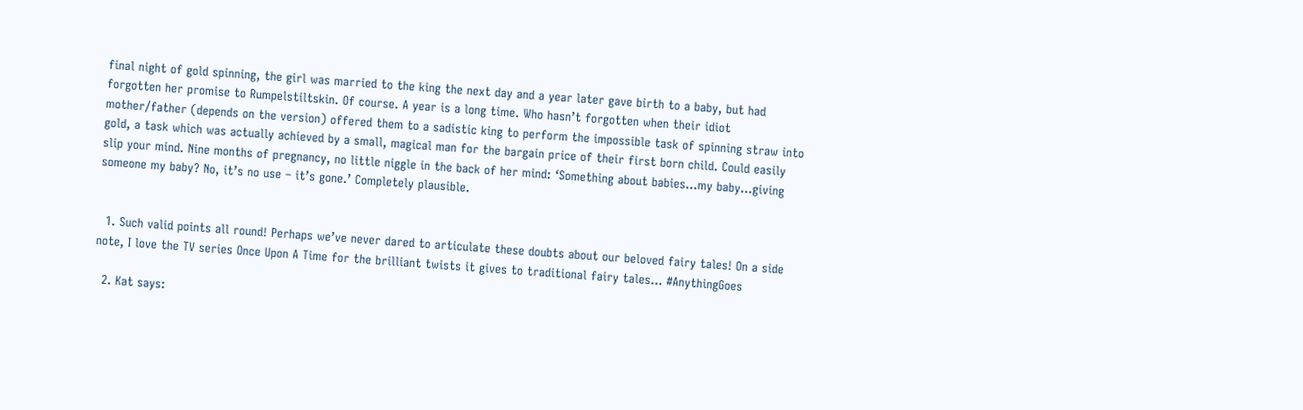final night of gold spinning, the girl was married to the king the next day and a year later gave birth to a baby, but had forgotten her promise to Rumpelstiltskin. Of course. A year is a long time. Who hasn’t forgotten when their idiot mother/father (depends on the version) offered them to a sadistic king to perform the impossible task of spinning straw into gold, a task which was actually achieved by a small, magical man for the bargain price of their first born child. Could easily slip your mind. Nine months of pregnancy, no little niggle in the back of her mind: ‘Something about babies…my baby…giving someone my baby? No, it’s no use – it’s gone.’ Completely plausible.


  1. Such valid points all round! Perhaps we’ve never dared to articulate these doubts about our beloved fairy tales! On a side note, I love the TV series Once Upon A Time for the brilliant twists it gives to traditional fairy tales… #AnythingGoes

  2. Kat says: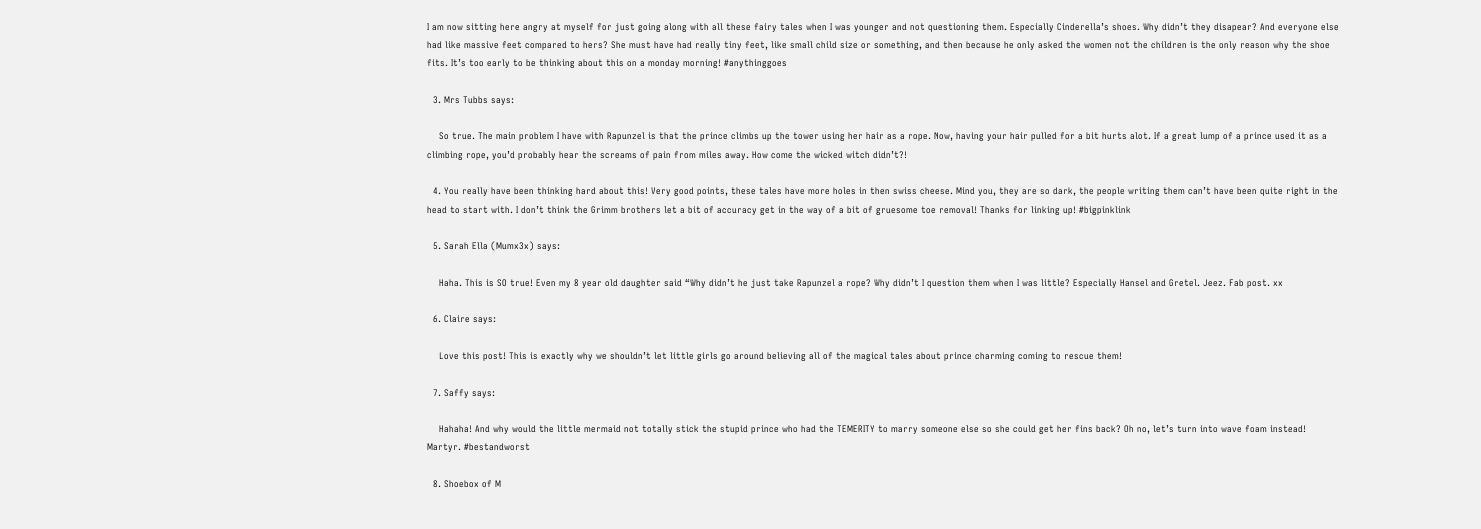I am now sitting here angry at myself for just going along with all these fairy tales when I was younger and not questioning them. Especially Cinderella’s shoes. Why didn’t they disapear? And everyone else had like massive feet compared to hers? She must have had really tiny feet, like small child size or something, and then because he only asked the women not the children is the only reason why the shoe fits. It’s too early to be thinking about this on a monday morning! #anythinggoes

  3. Mrs Tubbs says:

    So true. The main problem I have with Rapunzel is that the prince climbs up the tower using her hair as a rope. Now, having your hair pulled for a bit hurts alot. If a great lump of a prince used it as a climbing rope, you’d probably hear the screams of pain from miles away. How come the wicked witch didn’t?!

  4. You really have been thinking hard about this! Very good points, these tales have more holes in then swiss cheese. Mind you, they are so dark, the people writing them can’t have been quite right in the head to start with. I don’t think the Grimm brothers let a bit of accuracy get in the way of a bit of gruesome toe removal! Thanks for linking up! #bigpinklink

  5. Sarah Ella (Mumx3x) says:

    Haha. This is SO true! Even my 8 year old daughter said “Why didn’t he just take Rapunzel a rope? Why didn’t I question them when I was little? Especially Hansel and Gretel. Jeez. Fab post. xx

  6. Claire says:

    Love this post! This is exactly why we shouldn’t let little girls go around believing all of the magical tales about prince charming coming to rescue them!

  7. Saffy says:

    Hahaha! And why would the little mermaid not totally stick the stupid prince who had the TEMERITY to marry someone else so she could get her fins back? Oh no, let’s turn into wave foam instead! Martyr. #bestandworst

  8. Shoebox of M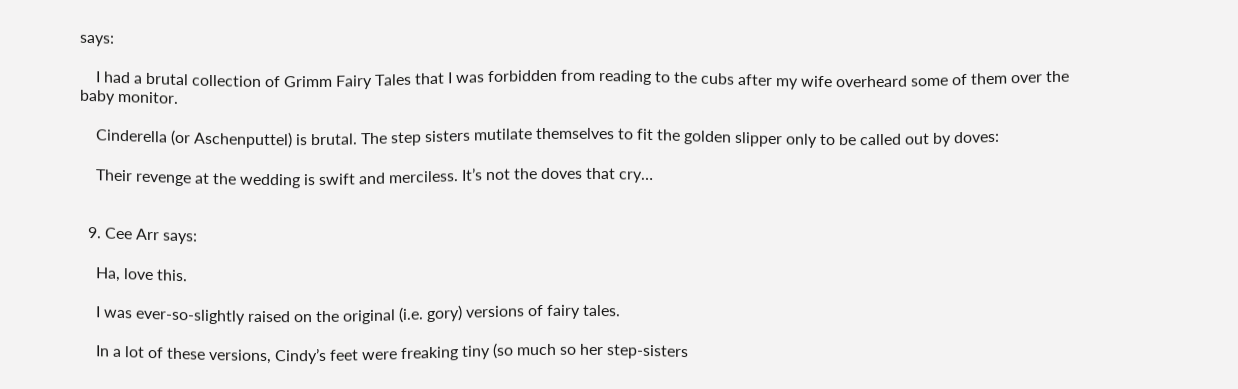says:

    I had a brutal collection of Grimm Fairy Tales that I was forbidden from reading to the cubs after my wife overheard some of them over the baby monitor.

    Cinderella (or Aschenputtel) is brutal. The step sisters mutilate themselves to fit the golden slipper only to be called out by doves:

    Their revenge at the wedding is swift and merciless. It’s not the doves that cry…


  9. Cee Arr says:

    Ha, love this.

    I was ever-so-slightly raised on the original (i.e. gory) versions of fairy tales.

    In a lot of these versions, Cindy’s feet were freaking tiny (so much so her step-sisters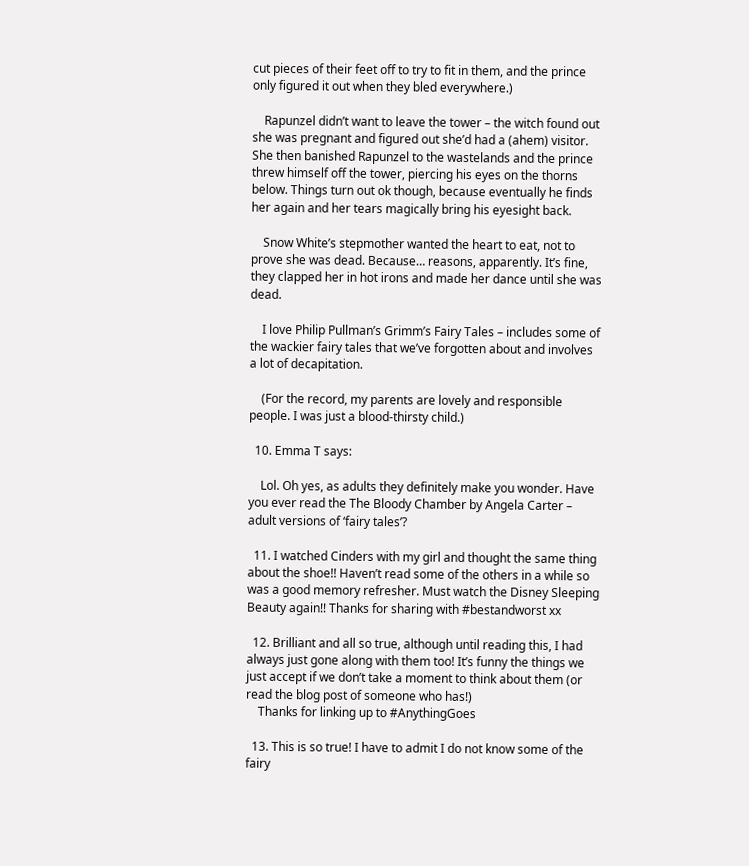cut pieces of their feet off to try to fit in them, and the prince only figured it out when they bled everywhere.)

    Rapunzel didn’t want to leave the tower – the witch found out she was pregnant and figured out she’d had a (ahem) visitor. She then banished Rapunzel to the wastelands and the prince threw himself off the tower, piercing his eyes on the thorns below. Things turn out ok though, because eventually he finds her again and her tears magically bring his eyesight back.

    Snow White’s stepmother wanted the heart to eat, not to prove she was dead. Because… reasons, apparently. It’s fine, they clapped her in hot irons and made her dance until she was dead.

    I love Philip Pullman’s Grimm’s Fairy Tales – includes some of the wackier fairy tales that we’ve forgotten about and involves a lot of decapitation.

    (For the record, my parents are lovely and responsible people. I was just a blood-thirsty child.)

  10. Emma T says:

    Lol. Oh yes, as adults they definitely make you wonder. Have you ever read the The Bloody Chamber by Angela Carter – adult versions of ‘fairy tales’?

  11. I watched Cinders with my girl and thought the same thing about the shoe!! Haven’t read some of the others in a while so was a good memory refresher. Must watch the Disney Sleeping Beauty again!! Thanks for sharing with #bestandworst xx

  12. Brilliant and all so true, although until reading this, I had always just gone along with them too! It’s funny the things we just accept if we don’t take a moment to think about them (or read the blog post of someone who has!)
    Thanks for linking up to #AnythingGoes

  13. This is so true! I have to admit I do not know some of the fairy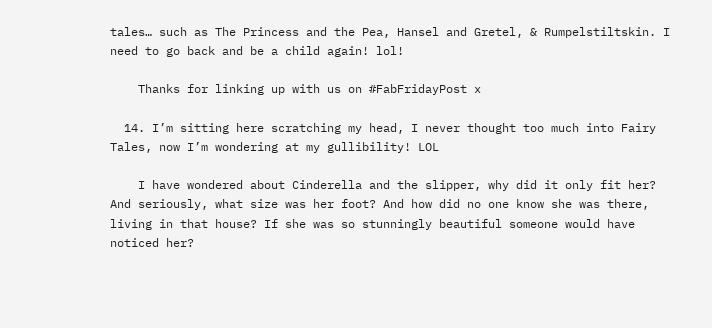tales… such as The Princess and the Pea, Hansel and Gretel, & Rumpelstiltskin. I need to go back and be a child again! lol!

    Thanks for linking up with us on #FabFridayPost x

  14. I’m sitting here scratching my head, I never thought too much into Fairy Tales, now I’m wondering at my gullibility! LOL

    I have wondered about Cinderella and the slipper, why did it only fit her? And seriously, what size was her foot? And how did no one know she was there, living in that house? If she was so stunningly beautiful someone would have noticed her?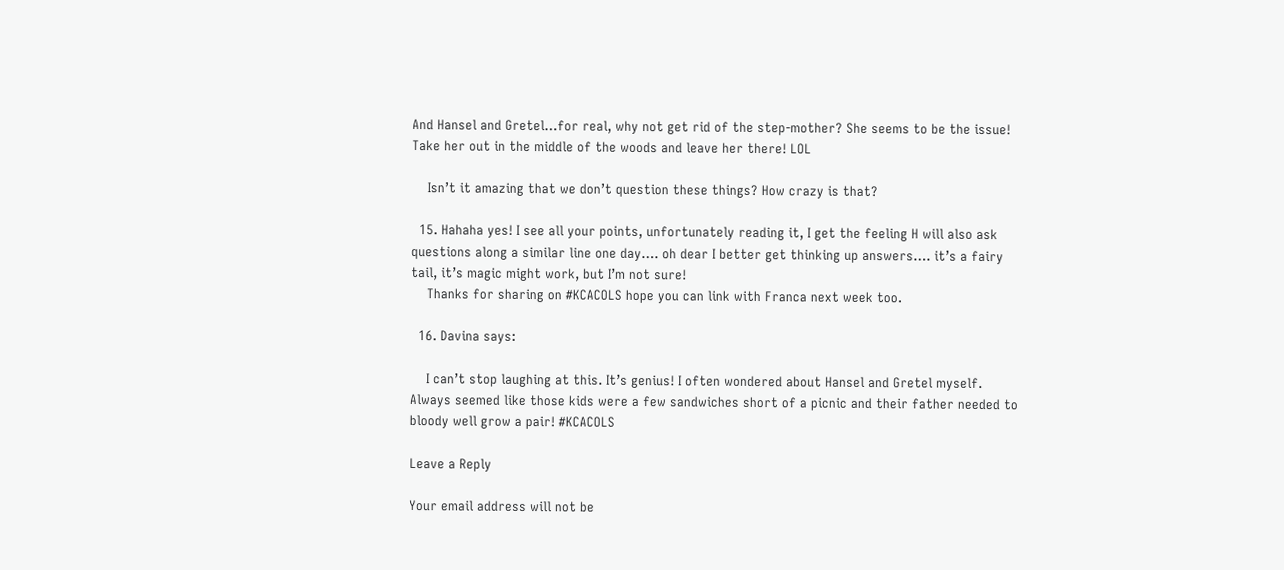And Hansel and Gretel…for real, why not get rid of the step-mother? She seems to be the issue! Take her out in the middle of the woods and leave her there! LOL

    Isn’t it amazing that we don’t question these things? How crazy is that?

  15. Hahaha yes! I see all your points, unfortunately reading it, I get the feeling H will also ask questions along a similar line one day…. oh dear I better get thinking up answers…. it’s a fairy tail, it’s magic might work, but I’m not sure!
    Thanks for sharing on #KCACOLS hope you can link with Franca next week too.

  16. Davina says:

    I can’t stop laughing at this. It’s genius! I often wondered about Hansel and Gretel myself. Always seemed like those kids were a few sandwiches short of a picnic and their father needed to bloody well grow a pair! #KCACOLS

Leave a Reply

Your email address will not be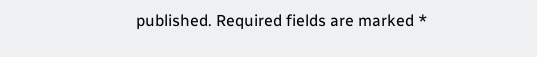published. Required fields are marked *